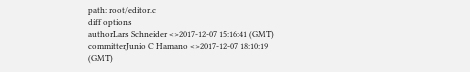path: root/editor.c
diff options
authorLars Schneider <>2017-12-07 15:16:41 (GMT)
committerJunio C Hamano <>2017-12-07 18:10:19 (GMT)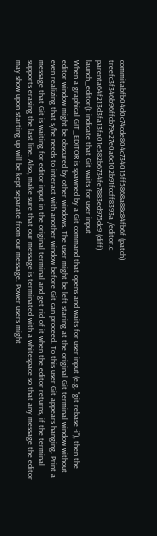commitabfb04d0c74cde804c734015ff5868a88c84fb6f (patch)
treefc3f346b96ffcb79e27e0a6c102b91fccff8393a /editor.c
parenta64f213d3fa13fa01e582b6734fe7883ed975dc9 (diff)
launch_editor(): indicate that Git waits for user input
When a graphical GIT_EDITOR is spawned by a Git command that opens and waits for user input (e.g. "git rebase -i"), then the editor window might be obscured by other windows. The user might be left staring at the original Git terminal window without even realizing that s/he needs to interact with another window before Git can proceed. To this user Git appears hanging. Print a message that Git is waiting for editor input in the original terminal and get rid of it when the editor returns, if the terminal supports erasing the last line. Also, make sure that our message is terminated with a whitespace so that any message the editor may show upon starting up will be kept separate from our message. Power users might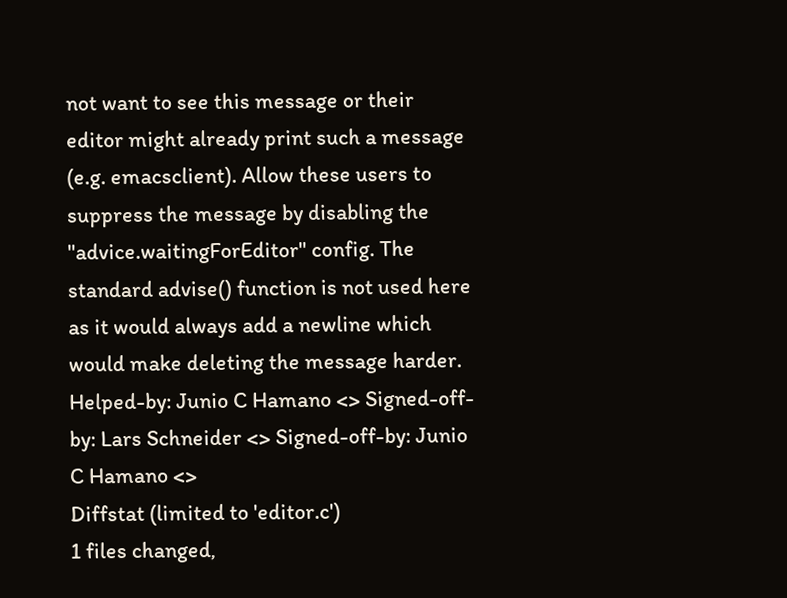not want to see this message or their editor might already print such a message (e.g. emacsclient). Allow these users to suppress the message by disabling the "advice.waitingForEditor" config. The standard advise() function is not used here as it would always add a newline which would make deleting the message harder. Helped-by: Junio C Hamano <> Signed-off-by: Lars Schneider <> Signed-off-by: Junio C Hamano <>
Diffstat (limited to 'editor.c')
1 files changed,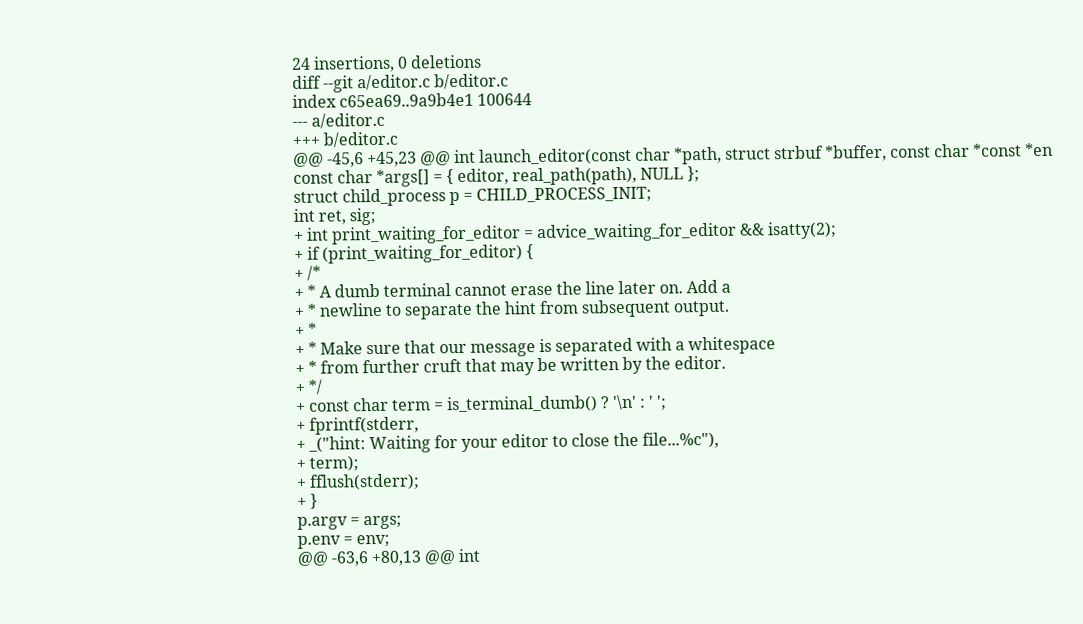24 insertions, 0 deletions
diff --git a/editor.c b/editor.c
index c65ea69..9a9b4e1 100644
--- a/editor.c
+++ b/editor.c
@@ -45,6 +45,23 @@ int launch_editor(const char *path, struct strbuf *buffer, const char *const *en
const char *args[] = { editor, real_path(path), NULL };
struct child_process p = CHILD_PROCESS_INIT;
int ret, sig;
+ int print_waiting_for_editor = advice_waiting_for_editor && isatty(2);
+ if (print_waiting_for_editor) {
+ /*
+ * A dumb terminal cannot erase the line later on. Add a
+ * newline to separate the hint from subsequent output.
+ *
+ * Make sure that our message is separated with a whitespace
+ * from further cruft that may be written by the editor.
+ */
+ const char term = is_terminal_dumb() ? '\n' : ' ';
+ fprintf(stderr,
+ _("hint: Waiting for your editor to close the file...%c"),
+ term);
+ fflush(stderr);
+ }
p.argv = args;
p.env = env;
@@ -63,6 +80,13 @@ int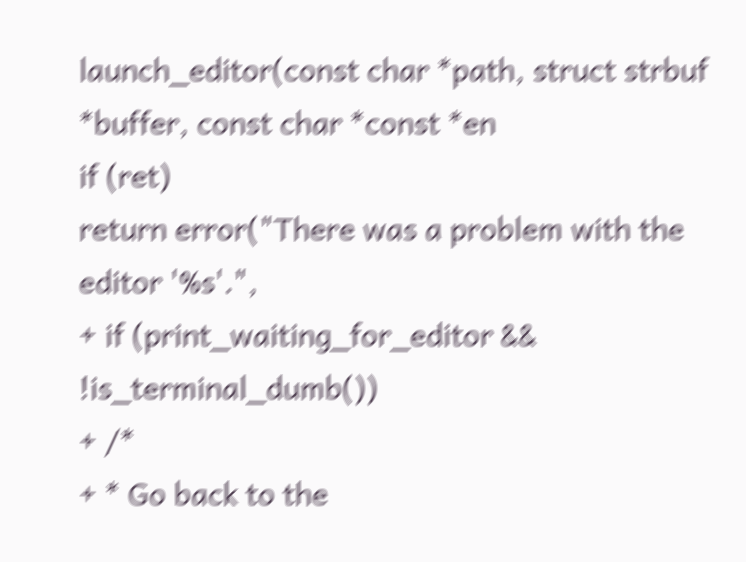launch_editor(const char *path, struct strbuf *buffer, const char *const *en
if (ret)
return error("There was a problem with the editor '%s'.",
+ if (print_waiting_for_editor && !is_terminal_dumb())
+ /*
+ * Go back to the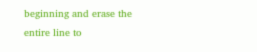beginning and erase the entire line to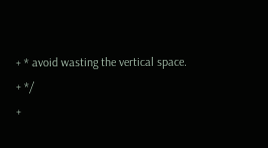+ * avoid wasting the vertical space.
+ */
+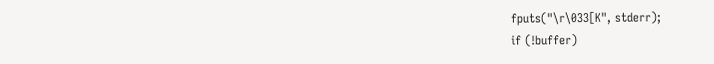fputs("\r\033[K", stderr);
if (!buffer)